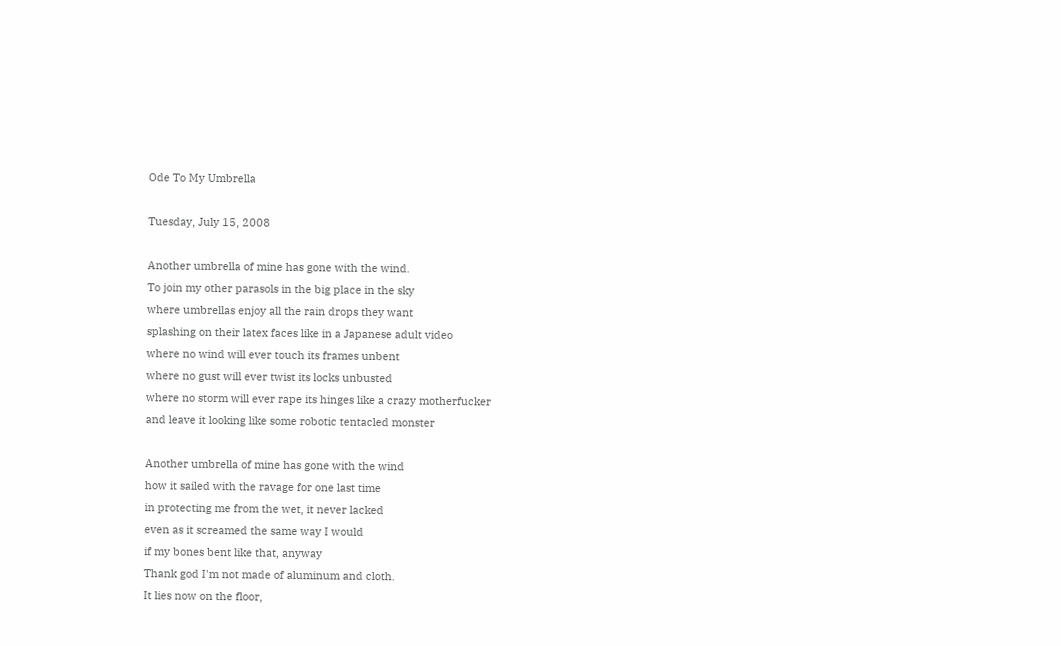Ode To My Umbrella

Tuesday, July 15, 2008

Another umbrella of mine has gone with the wind.
To join my other parasols in the big place in the sky
where umbrellas enjoy all the rain drops they want
splashing on their latex faces like in a Japanese adult video
where no wind will ever touch its frames unbent
where no gust will ever twist its locks unbusted
where no storm will ever rape its hinges like a crazy motherfucker
and leave it looking like some robotic tentacled monster

Another umbrella of mine has gone with the wind
how it sailed with the ravage for one last time
in protecting me from the wet, it never lacked
even as it screamed the same way I would
if my bones bent like that, anyway
Thank god I'm not made of aluminum and cloth.
It lies now on the floor,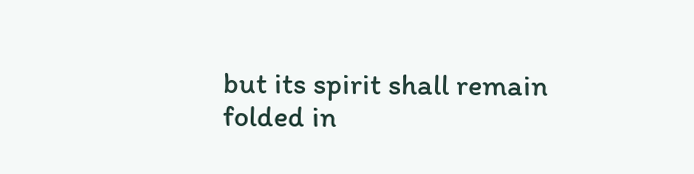but its spirit shall remain
folded in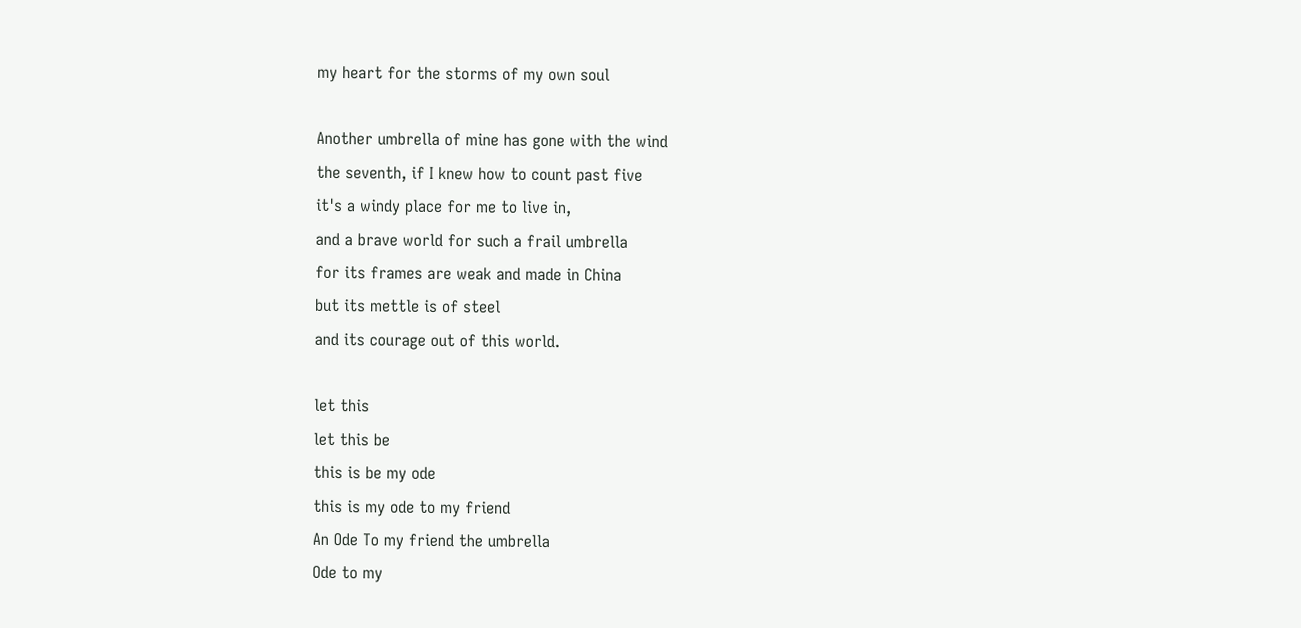my heart for the storms of my own soul

Another umbrella of mine has gone with the wind
the seventh, if I knew how to count past five
it's a windy place for me to live in,
and a brave world for such a frail umbrella
for its frames are weak and made in China
but its mettle is of steel
and its courage out of this world.

let this
let this be
this is be my ode
this is my ode to my friend
An Ode To my friend the umbrella
Ode to my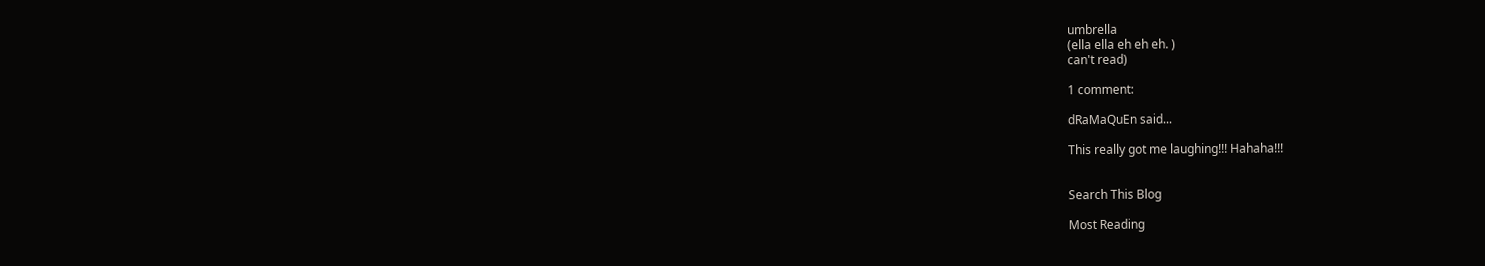umbrella
(ella ella eh eh eh. )
can't read)

1 comment:

dRaMaQuEn said...

This really got me laughing!!! Hahaha!!!


Search This Blog

Most Reading